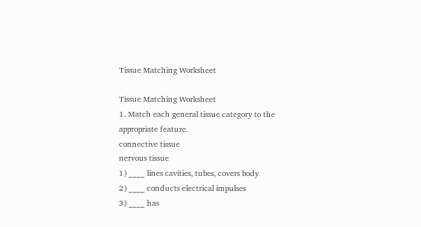Tissue Matching Worksheet

Tissue Matching Worksheet
1. Match each general tissue category to the appropriate feature.
connective tissue
nervous tissue
1) ____ lines cavities, tubes, covers body
2) ____ conducts electrical impulses
3) ____ has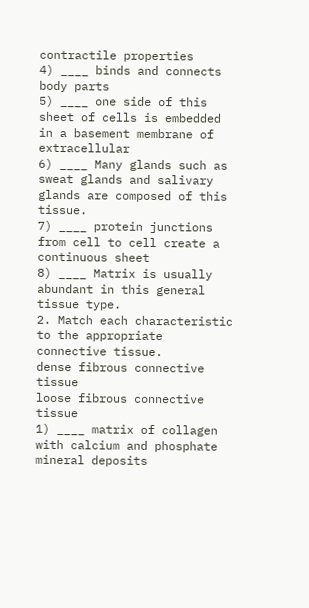contractile properties
4) ____ binds and connects body parts
5) ____ one side of this sheet of cells is embedded in a basement membrane of extracellular
6) ____ Many glands such as sweat glands and salivary glands are composed of this tissue.
7) ____ protein junctions from cell to cell create a continuous sheet
8) ____ Matrix is usually abundant in this general tissue type.
2. Match each characteristic to the appropriate connective tissue.
dense fibrous connective tissue
loose fibrous connective tissue
1) ____ matrix of collagen with calcium and phosphate mineral deposits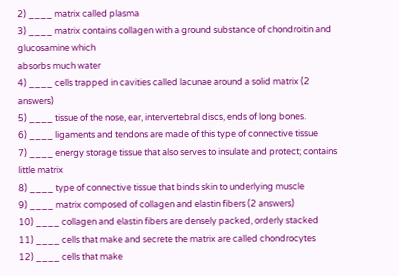2) ____ matrix called plasma
3) ____ matrix contains collagen with a ground substance of chondroitin and glucosamine which
absorbs much water
4) ____ cells trapped in cavities called lacunae around a solid matrix (2 answers)
5) ____ tissue of the nose, ear, intervertebral discs, ends of long bones.
6) ____ ligaments and tendons are made of this type of connective tissue
7) ____ energy storage tissue that also serves to insulate and protect; contains little matrix
8) ____ type of connective tissue that binds skin to underlying muscle
9) ____ matrix composed of collagen and elastin fibers (2 answers)
10) ____ collagen and elastin fibers are densely packed, orderly stacked
11) ____ cells that make and secrete the matrix are called chondrocytes
12) ____ cells that make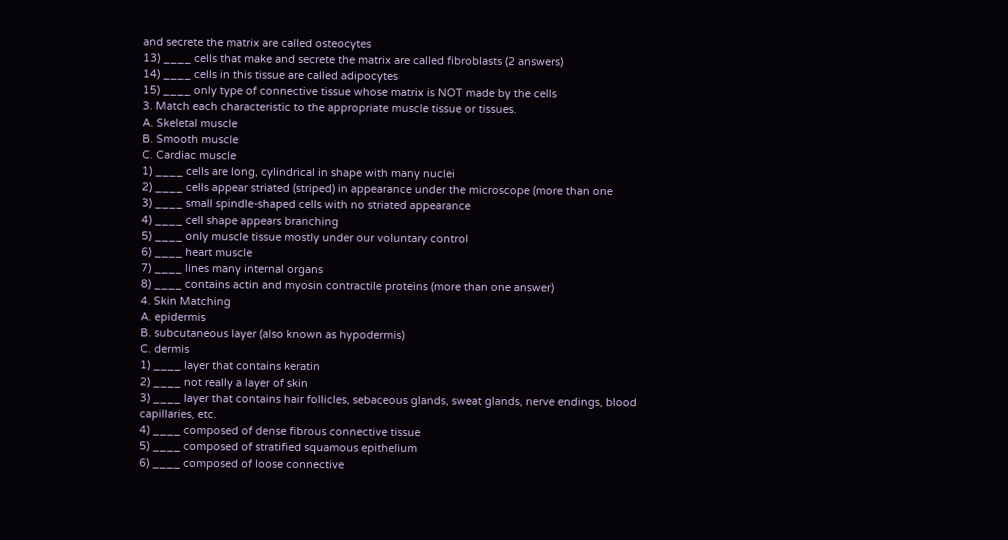and secrete the matrix are called osteocytes
13) ____ cells that make and secrete the matrix are called fibroblasts (2 answers)
14) ____ cells in this tissue are called adipocytes
15) ____ only type of connective tissue whose matrix is NOT made by the cells
3. Match each characteristic to the appropriate muscle tissue or tissues.
A. Skeletal muscle
B. Smooth muscle
C. Cardiac muscle
1) ____ cells are long, cylindrical in shape with many nuclei
2) ____ cells appear striated (striped) in appearance under the microscope (more than one
3) ____ small spindle-shaped cells with no striated appearance
4) ____ cell shape appears branching
5) ____ only muscle tissue mostly under our voluntary control
6) ____ heart muscle
7) ____ lines many internal organs
8) ____ contains actin and myosin contractile proteins (more than one answer)
4. Skin Matching
A. epidermis
B. subcutaneous layer (also known as hypodermis)
C. dermis
1) ____ layer that contains keratin
2) ____ not really a layer of skin
3) ____ layer that contains hair follicles, sebaceous glands, sweat glands, nerve endings, blood
capillaries, etc.
4) ____ composed of dense fibrous connective tissue
5) ____ composed of stratified squamous epithelium
6) ____ composed of loose connective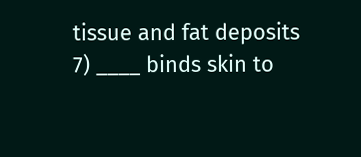tissue and fat deposits
7) ____ binds skin to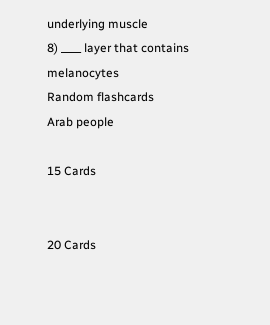underlying muscle
8) ____ layer that contains melanocytes
Random flashcards
Arab people

15 Cards


20 Cards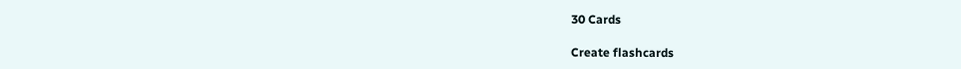30 Cards

Create flashcards